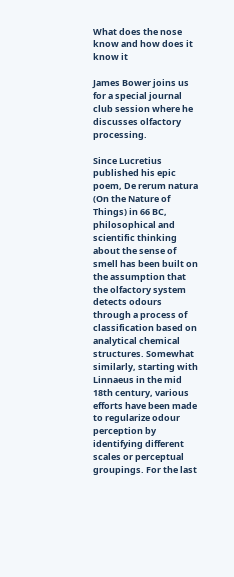What does the nose know and how does it know it

James Bower joins us for a special journal club session where he discusses olfactory processing.

Since Lucretius published his epic poem, De rerum natura (On the Nature of Things) in 66 BC, philosophical and scientific thinking about the sense of smell has been built on the assumption that the olfactory system detects odours through a process of classification based on analytical chemical structures. Somewhat similarly, starting with Linnaeus in the mid 18th century, various efforts have been made to regularize odour perception by identifying different scales or perceptual groupings. For the last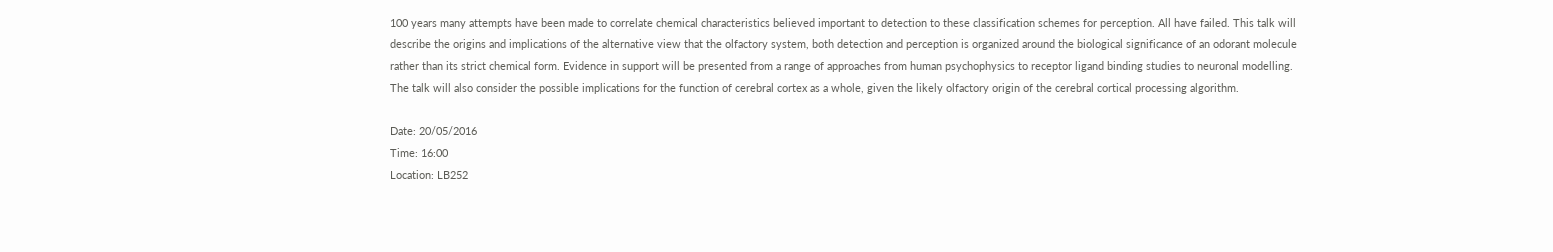100 years many attempts have been made to correlate chemical characteristics believed important to detection to these classification schemes for perception. All have failed. This talk will describe the origins and implications of the alternative view that the olfactory system, both detection and perception is organized around the biological significance of an odorant molecule rather than its strict chemical form. Evidence in support will be presented from a range of approaches from human psychophysics to receptor ligand binding studies to neuronal modelling. The talk will also consider the possible implications for the function of cerebral cortex as a whole, given the likely olfactory origin of the cerebral cortical processing algorithm.

Date: 20/05/2016
Time: 16:00
Location: LB252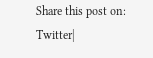Share this post on: Twitter|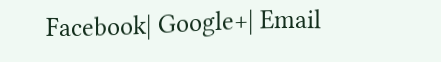Facebook| Google+| Email